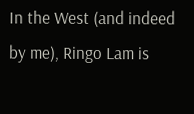In the West (and indeed by me), Ringo Lam is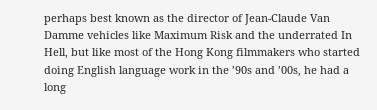perhaps best known as the director of Jean-Claude Van Damme vehicles like Maximum Risk and the underrated In Hell, but like most of the Hong Kong filmmakers who started doing English language work in the ’90s and ’00s, he had a long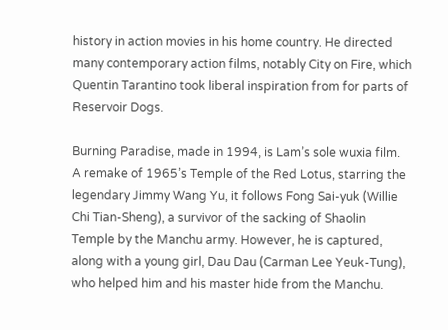history in action movies in his home country. He directed many contemporary action films, notably City on Fire, which Quentin Tarantino took liberal inspiration from for parts of Reservoir Dogs.

Burning Paradise, made in 1994, is Lam’s sole wuxia film. A remake of 1965’s Temple of the Red Lotus, starring the legendary Jimmy Wang Yu, it follows Fong Sai-yuk (Willie Chi Tian-Sheng), a survivor of the sacking of Shaolin Temple by the Manchu army. However, he is captured, along with a young girl, Dau Dau (Carman Lee Yeuk-Tung), who helped him and his master hide from the Manchu.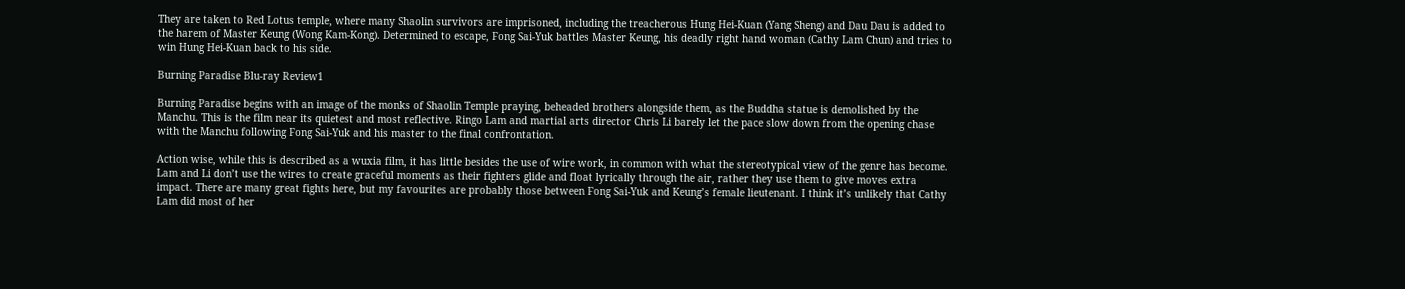They are taken to Red Lotus temple, where many Shaolin survivors are imprisoned, including the treacherous Hung Hei-Kuan (Yang Sheng) and Dau Dau is added to the harem of Master Keung (Wong Kam-Kong). Determined to escape, Fong Sai-Yuk battles Master Keung, his deadly right hand woman (Cathy Lam Chun) and tries to win Hung Hei-Kuan back to his side.

Burning Paradise Blu-ray Review1

Burning Paradise begins with an image of the monks of Shaolin Temple praying, beheaded brothers alongside them, as the Buddha statue is demolished by the Manchu. This is the film near its quietest and most reflective. Ringo Lam and martial arts director Chris Li barely let the pace slow down from the opening chase with the Manchu following Fong Sai-Yuk and his master to the final confrontation.

Action wise, while this is described as a wuxia film, it has little besides the use of wire work, in common with what the stereotypical view of the genre has become. Lam and Li don’t use the wires to create graceful moments as their fighters glide and float lyrically through the air, rather they use them to give moves extra impact. There are many great fights here, but my favourites are probably those between Fong Sai-Yuk and Keung’s female lieutenant. I think it’s unlikely that Cathy Lam did most of her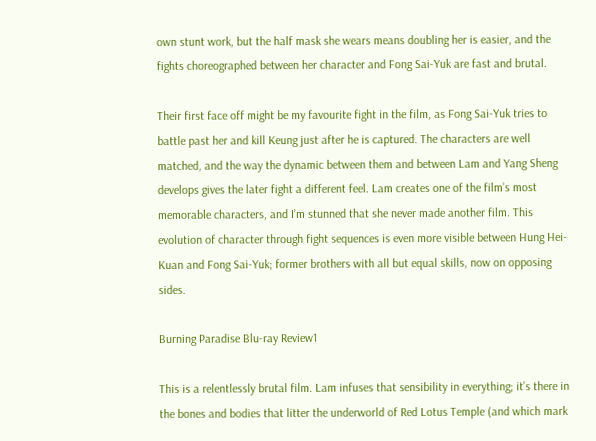own stunt work, but the half mask she wears means doubling her is easier, and the fights choreographed between her character and Fong Sai-Yuk are fast and brutal.

Their first face off might be my favourite fight in the film, as Fong Sai-Yuk tries to battle past her and kill Keung just after he is captured. The characters are well matched, and the way the dynamic between them and between Lam and Yang Sheng develops gives the later fight a different feel. Lam creates one of the film’s most memorable characters, and I’m stunned that she never made another film. This evolution of character through fight sequences is even more visible between Hung Hei-Kuan and Fong Sai-Yuk; former brothers with all but equal skills, now on opposing sides.

Burning Paradise Blu-ray Review1

This is a relentlessly brutal film. Lam infuses that sensibility in everything; it’s there in the bones and bodies that litter the underworld of Red Lotus Temple (and which mark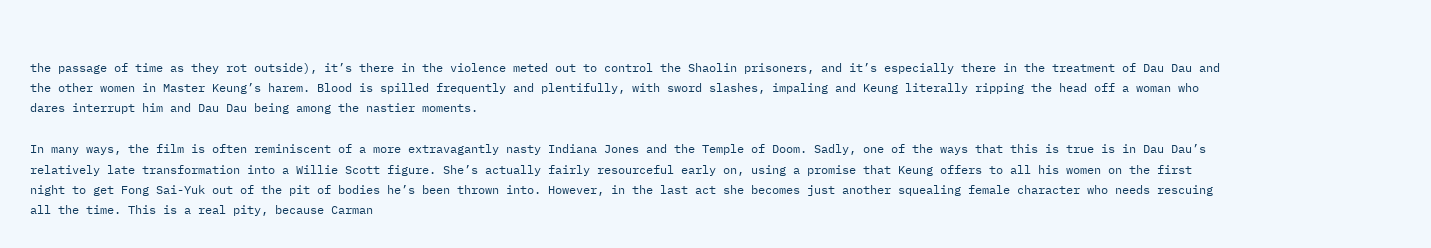the passage of time as they rot outside), it’s there in the violence meted out to control the Shaolin prisoners, and it’s especially there in the treatment of Dau Dau and the other women in Master Keung’s harem. Blood is spilled frequently and plentifully, with sword slashes, impaling and Keung literally ripping the head off a woman who dares interrupt him and Dau Dau being among the nastier moments.

In many ways, the film is often reminiscent of a more extravagantly nasty Indiana Jones and the Temple of Doom. Sadly, one of the ways that this is true is in Dau Dau’s relatively late transformation into a Willie Scott figure. She’s actually fairly resourceful early on, using a promise that Keung offers to all his women on the first night to get Fong Sai-Yuk out of the pit of bodies he’s been thrown into. However, in the last act she becomes just another squealing female character who needs rescuing all the time. This is a real pity, because Carman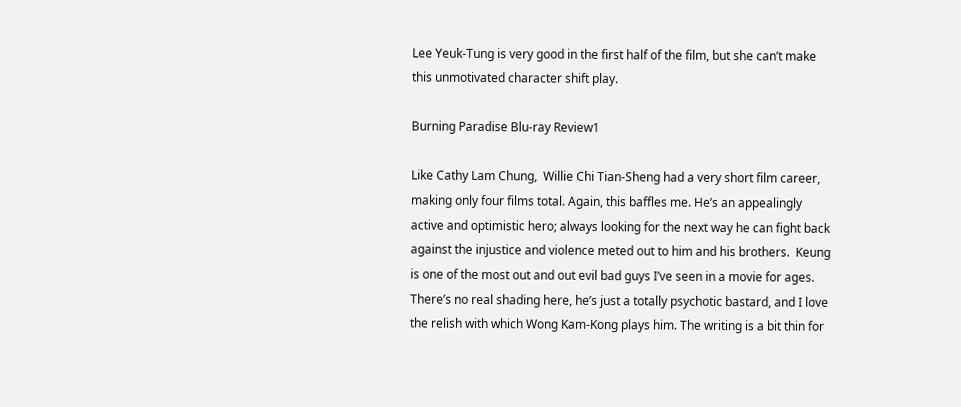Lee Yeuk-Tung is very good in the first half of the film, but she can’t make this unmotivated character shift play.

Burning Paradise Blu-ray Review1

Like Cathy Lam Chung,  Willie Chi Tian-Sheng had a very short film career, making only four films total. Again, this baffles me. He’s an appealingly active and optimistic hero; always looking for the next way he can fight back against the injustice and violence meted out to him and his brothers.  Keung is one of the most out and out evil bad guys I’ve seen in a movie for ages. There’s no real shading here, he’s just a totally psychotic bastard, and I love the relish with which Wong Kam-Kong plays him. The writing is a bit thin for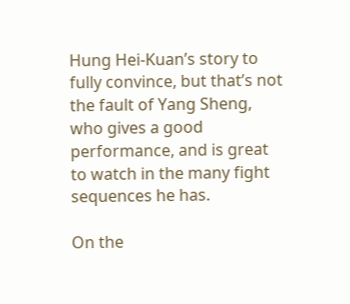Hung Hei-Kuan’s story to fully convince, but that’s not the fault of Yang Sheng, who gives a good performance, and is great to watch in the many fight sequences he has.

On the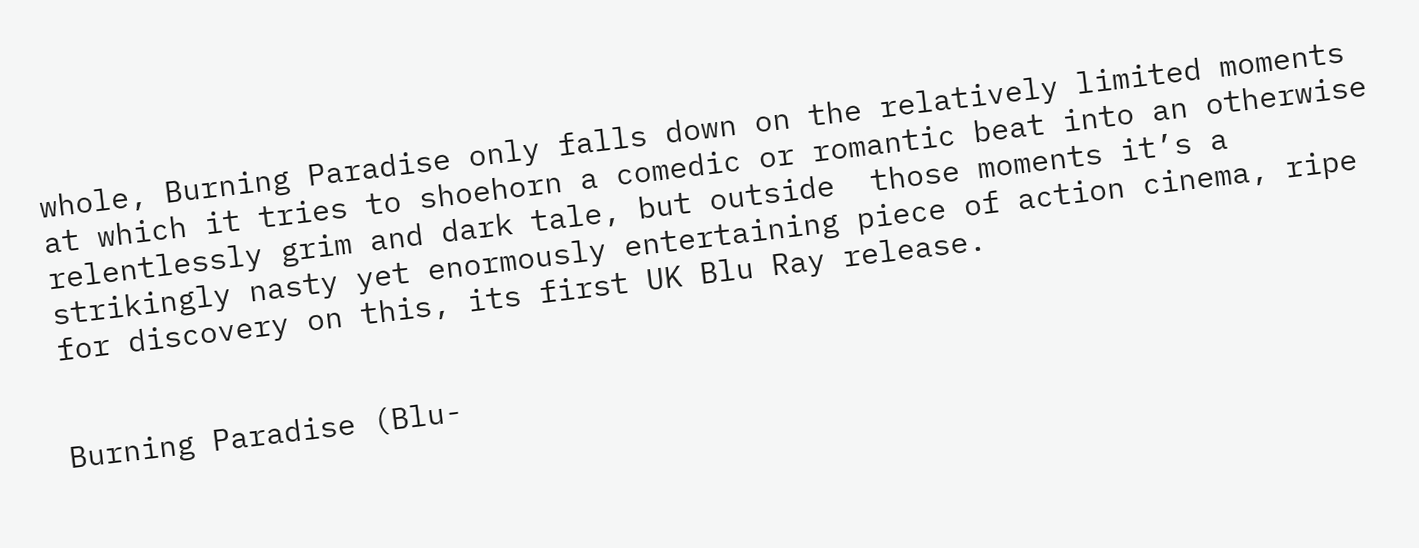whole, Burning Paradise only falls down on the relatively limited moments at which it tries to shoehorn a comedic or romantic beat into an otherwise relentlessly grim and dark tale, but outside  those moments it’s a strikingly nasty yet enormously entertaining piece of action cinema, ripe for discovery on this, its first UK Blu Ray release.


Burning Paradise (Blu-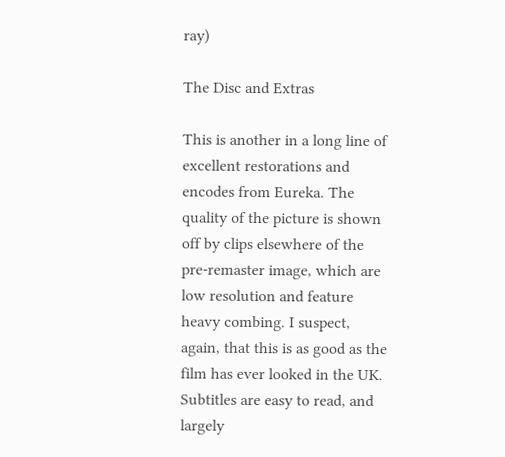ray)

The Disc and Extras

This is another in a long line of excellent restorations and encodes from Eureka. The quality of the picture is shown off by clips elsewhere of the pre-remaster image, which are low resolution and feature heavy combing. I suspect, again, that this is as good as the film has ever looked in the UK. Subtitles are easy to read, and largely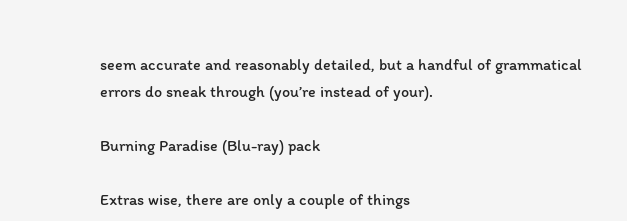seem accurate and reasonably detailed, but a handful of grammatical errors do sneak through (you’re instead of your).

Burning Paradise (Blu-ray) pack

Extras wise, there are only a couple of things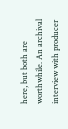here, but both are worthwhile. An archival interview with producer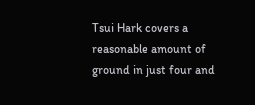Tsui Hark covers a reasonable amount of ground in just four and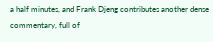a half minutes, and Frank Djeng contributes another dense commentary, full of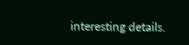interesting details.